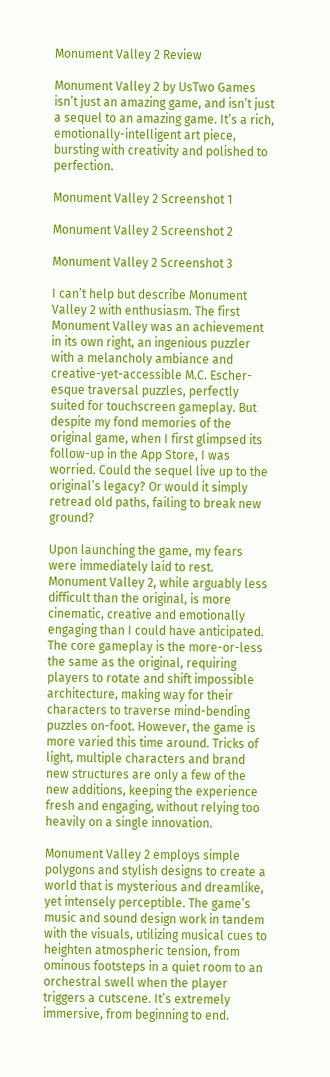Monument Valley 2 Review

Monument Valley 2 by UsTwo Games isn’t just an amazing game, and isn’t just a sequel to an amazing game. It’s a rich, emotionally-intelligent art piece, bursting with creativity and polished to perfection.

Monument Valley 2 Screenshot 1

Monument Valley 2 Screenshot 2

Monument Valley 2 Screenshot 3

I can’t help but describe Monument Valley 2 with enthusiasm. The first Monument Valley was an achievement in its own right, an ingenious puzzler with a melancholy ambiance and creative-yet-accessible M.C. Escher-esque traversal puzzles, perfectly suited for touchscreen gameplay. But despite my fond memories of the original game, when I first glimpsed its follow-up in the App Store, I was worried. Could the sequel live up to the original’s legacy? Or would it simply retread old paths, failing to break new ground?

Upon launching the game, my fears were immediately laid to rest. Monument Valley 2, while arguably less difficult than the original, is more cinematic, creative and emotionally engaging than I could have anticipated. The core gameplay is the more-or-less the same as the original, requiring players to rotate and shift impossible architecture, making way for their characters to traverse mind-bending puzzles on-foot. However, the game is more varied this time around. Tricks of light, multiple characters and brand new structures are only a few of the new additions, keeping the experience fresh and engaging, without relying too heavily on a single innovation.

Monument Valley 2 employs simple polygons and stylish designs to create a world that is mysterious and dreamlike, yet intensely perceptible. The game’s music and sound design work in tandem with the visuals, utilizing musical cues to heighten atmospheric tension, from ominous footsteps in a quiet room to an orchestral swell when the player triggers a cutscene. It’s extremely immersive, from beginning to end.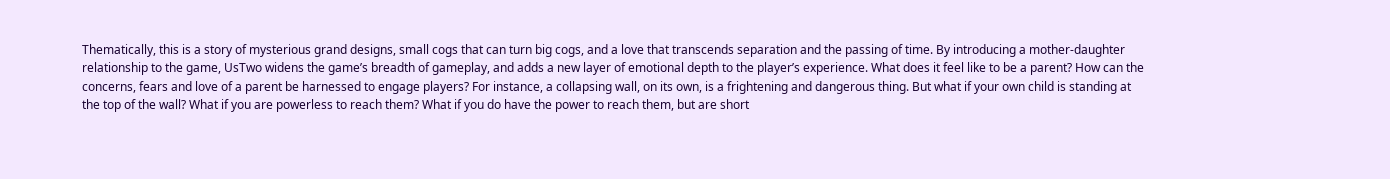Thematically, this is a story of mysterious grand designs, small cogs that can turn big cogs, and a love that transcends separation and the passing of time. By introducing a mother-daughter relationship to the game, UsTwo widens the game’s breadth of gameplay, and adds a new layer of emotional depth to the player’s experience. What does it feel like to be a parent? How can the concerns, fears and love of a parent be harnessed to engage players? For instance, a collapsing wall, on its own, is a frightening and dangerous thing. But what if your own child is standing at the top of the wall? What if you are powerless to reach them? What if you do have the power to reach them, but are short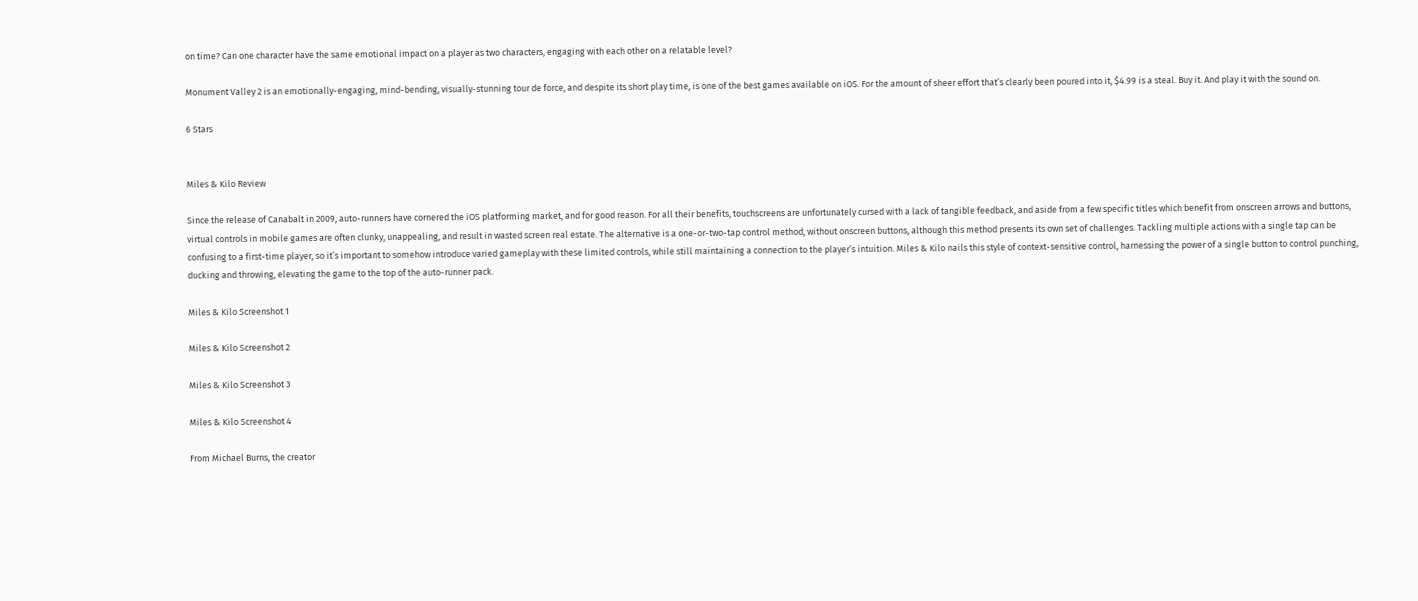on time? Can one character have the same emotional impact on a player as two characters, engaging with each other on a relatable level?

Monument Valley 2 is an emotionally-engaging, mind-bending, visually-stunning tour de force, and despite its short play time, is one of the best games available on iOS. For the amount of sheer effort that’s clearly been poured into it, $4.99 is a steal. Buy it. And play it with the sound on.

6 Stars


Miles & Kilo Review

Since the release of Canabalt in 2009, auto-runners have cornered the iOS platforming market, and for good reason. For all their benefits, touchscreens are unfortunately cursed with a lack of tangible feedback, and aside from a few specific titles which benefit from onscreen arrows and buttons, virtual controls in mobile games are often clunky, unappealing, and result in wasted screen real estate. The alternative is a one-or-two-tap control method, without onscreen buttons, although this method presents its own set of challenges. Tackling multiple actions with a single tap can be confusing to a first-time player, so it’s important to somehow introduce varied gameplay with these limited controls, while still maintaining a connection to the player’s intuition. Miles & Kilo nails this style of context-sensitive control, harnessing the power of a single button to control punching, ducking and throwing, elevating the game to the top of the auto-runner pack.

Miles & Kilo Screenshot 1

Miles & Kilo Screenshot 2

Miles & Kilo Screenshot 3

Miles & Kilo Screenshot 4

From Michael Burns, the creator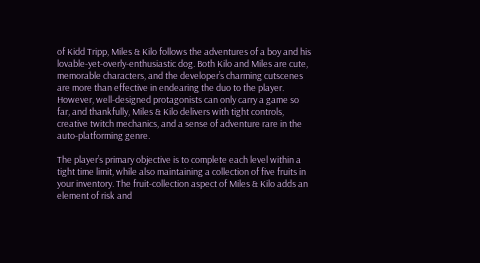of Kidd Tripp, Miles & Kilo follows the adventures of a boy and his lovable-yet-overly-enthusiastic dog. Both Kilo and Miles are cute, memorable characters, and the developer’s charming cutscenes are more than effective in endearing the duo to the player. However, well-designed protagonists can only carry a game so far, and thankfully, Miles & Kilo delivers with tight controls, creative twitch mechanics, and a sense of adventure rare in the auto-platforming genre.

The player’s primary objective is to complete each level within a tight time limit, while also maintaining a collection of five fruits in your inventory. The fruit-collection aspect of Miles & Kilo adds an element of risk and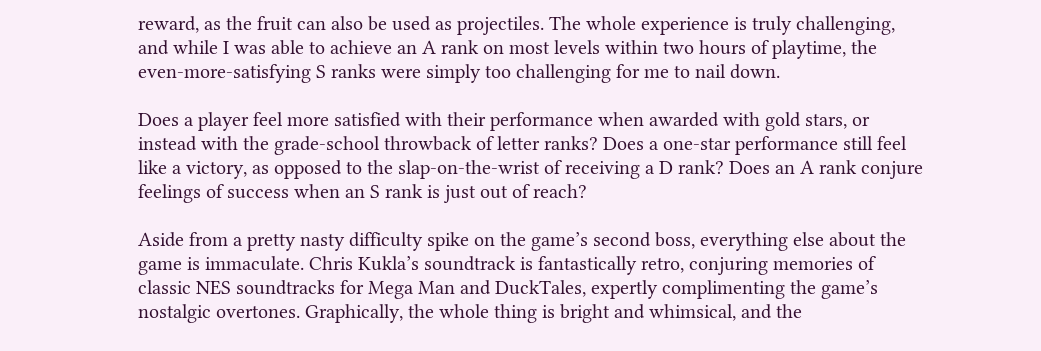reward, as the fruit can also be used as projectiles. The whole experience is truly challenging, and while I was able to achieve an A rank on most levels within two hours of playtime, the even-more-satisfying S ranks were simply too challenging for me to nail down.

Does a player feel more satisfied with their performance when awarded with gold stars, or instead with the grade-school throwback of letter ranks? Does a one-star performance still feel like a victory, as opposed to the slap-on-the-wrist of receiving a D rank? Does an A rank conjure feelings of success when an S rank is just out of reach?

Aside from a pretty nasty difficulty spike on the game’s second boss, everything else about the game is immaculate. Chris Kukla’s soundtrack is fantastically retro, conjuring memories of classic NES soundtracks for Mega Man and DuckTales, expertly complimenting the game’s nostalgic overtones. Graphically, the whole thing is bright and whimsical, and the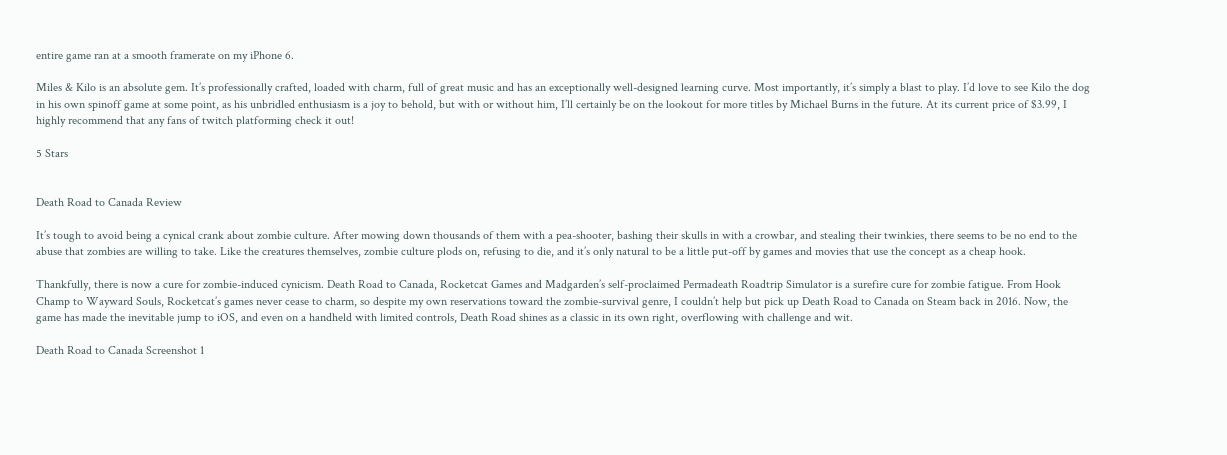entire game ran at a smooth framerate on my iPhone 6.

Miles & Kilo is an absolute gem. It’s professionally crafted, loaded with charm, full of great music and has an exceptionally well-designed learning curve. Most importantly, it’s simply a blast to play. I’d love to see Kilo the dog in his own spinoff game at some point, as his unbridled enthusiasm is a joy to behold, but with or without him, I’ll certainly be on the lookout for more titles by Michael Burns in the future. At its current price of $3.99, I highly recommend that any fans of twitch platforming check it out!

5 Stars


Death Road to Canada Review

It’s tough to avoid being a cynical crank about zombie culture. After mowing down thousands of them with a pea-shooter, bashing their skulls in with a crowbar, and stealing their twinkies, there seems to be no end to the abuse that zombies are willing to take. Like the creatures themselves, zombie culture plods on, refusing to die, and it’s only natural to be a little put-off by games and movies that use the concept as a cheap hook.

Thankfully, there is now a cure for zombie-induced cynicism. Death Road to Canada, Rocketcat Games and Madgarden’s self-proclaimed Permadeath Roadtrip Simulator is a surefire cure for zombie fatigue. From Hook Champ to Wayward Souls, Rocketcat’s games never cease to charm, so despite my own reservations toward the zombie-survival genre, I couldn’t help but pick up Death Road to Canada on Steam back in 2016. Now, the game has made the inevitable jump to iOS, and even on a handheld with limited controls, Death Road shines as a classic in its own right, overflowing with challenge and wit.

Death Road to Canada Screenshot 1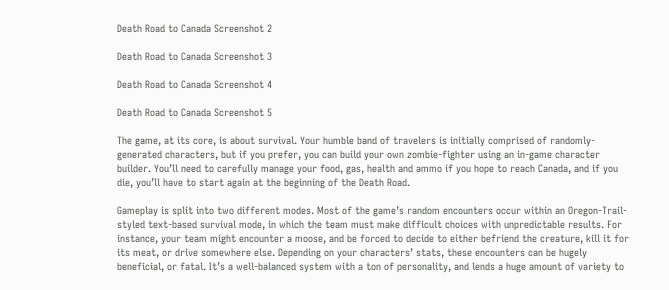Death Road to Canada Screenshot 2

Death Road to Canada Screenshot 3

Death Road to Canada Screenshot 4

Death Road to Canada Screenshot 5

The game, at its core, is about survival. Your humble band of travelers is initially comprised of randomly-generated characters, but if you prefer, you can build your own zombie-fighter using an in-game character builder. You’ll need to carefully manage your food, gas, health and ammo if you hope to reach Canada, and if you die, you’ll have to start again at the beginning of the Death Road.

Gameplay is split into two different modes. Most of the game’s random encounters occur within an Oregon-Trail-styled text-based survival mode, in which the team must make difficult choices with unpredictable results. For instance, your team might encounter a moose, and be forced to decide to either befriend the creature, kill it for its meat, or drive somewhere else. Depending on your characters’ stats, these encounters can be hugely beneficial, or fatal. It’s a well-balanced system with a ton of personality, and lends a huge amount of variety to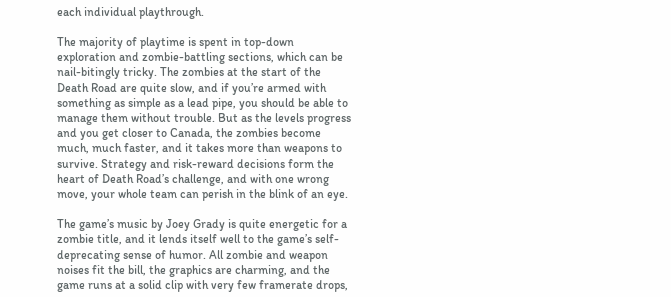each individual playthrough.

The majority of playtime is spent in top-down exploration and zombie-battling sections, which can be nail-bitingly tricky. The zombies at the start of the Death Road are quite slow, and if you’re armed with something as simple as a lead pipe, you should be able to manage them without trouble. But as the levels progress and you get closer to Canada, the zombies become much, much faster, and it takes more than weapons to survive. Strategy and risk-reward decisions form the heart of Death Road’s challenge, and with one wrong move, your whole team can perish in the blink of an eye.

The game’s music by Joey Grady is quite energetic for a zombie title, and it lends itself well to the game’s self-deprecating sense of humor. All zombie and weapon noises fit the bill, the graphics are charming, and the game runs at a solid clip with very few framerate drops,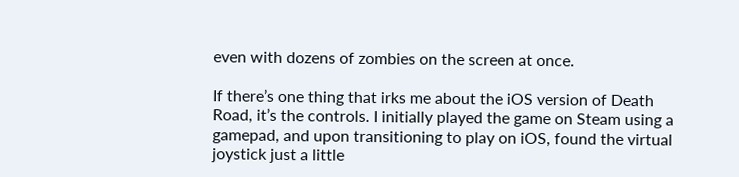even with dozens of zombies on the screen at once.

If there’s one thing that irks me about the iOS version of Death Road, it’s the controls. I initially played the game on Steam using a gamepad, and upon transitioning to play on iOS, found the virtual joystick just a little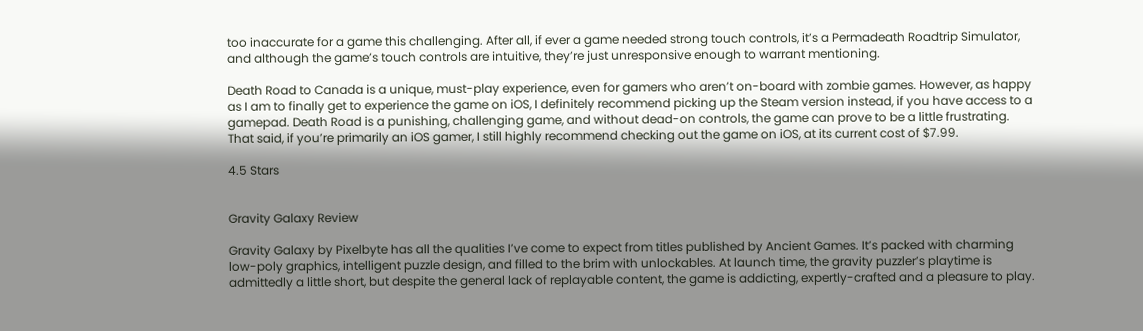too inaccurate for a game this challenging. After all, if ever a game needed strong touch controls, it’s a Permadeath Roadtrip Simulator, and although the game’s touch controls are intuitive, they’re just unresponsive enough to warrant mentioning.

Death Road to Canada is a unique, must-play experience, even for gamers who aren’t on-board with zombie games. However, as happy as I am to finally get to experience the game on iOS, I definitely recommend picking up the Steam version instead, if you have access to a gamepad. Death Road is a punishing, challenging game, and without dead-on controls, the game can prove to be a little frustrating. That said, if you’re primarily an iOS gamer, I still highly recommend checking out the game on iOS, at its current cost of $7.99.

4.5 Stars


Gravity Galaxy Review

Gravity Galaxy by Pixelbyte has all the qualities I’ve come to expect from titles published by Ancient Games. It’s packed with charming low-poly graphics, intelligent puzzle design, and filled to the brim with unlockables. At launch time, the gravity puzzler’s playtime is admittedly a little short, but despite the general lack of replayable content, the game is addicting, expertly-crafted and a pleasure to play.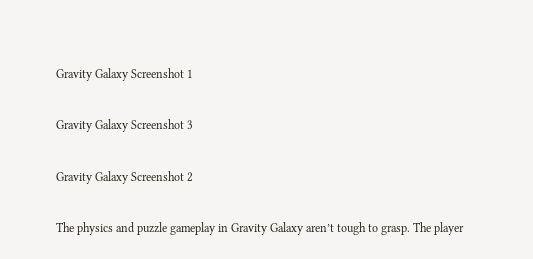Gravity Galaxy Screenshot 1

Gravity Galaxy Screenshot 3

Gravity Galaxy Screenshot 2

The physics and puzzle gameplay in Gravity Galaxy aren’t tough to grasp. The player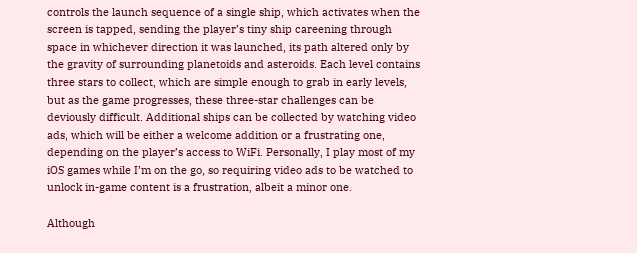controls the launch sequence of a single ship, which activates when the screen is tapped, sending the player’s tiny ship careening through space in whichever direction it was launched, its path altered only by the gravity of surrounding planetoids and asteroids. Each level contains three stars to collect, which are simple enough to grab in early levels, but as the game progresses, these three-star challenges can be deviously difficult. Additional ships can be collected by watching video ads, which will be either a welcome addition or a frustrating one, depending on the player’s access to WiFi. Personally, I play most of my iOS games while I’m on the go, so requiring video ads to be watched to unlock in-game content is a frustration, albeit a minor one.

Although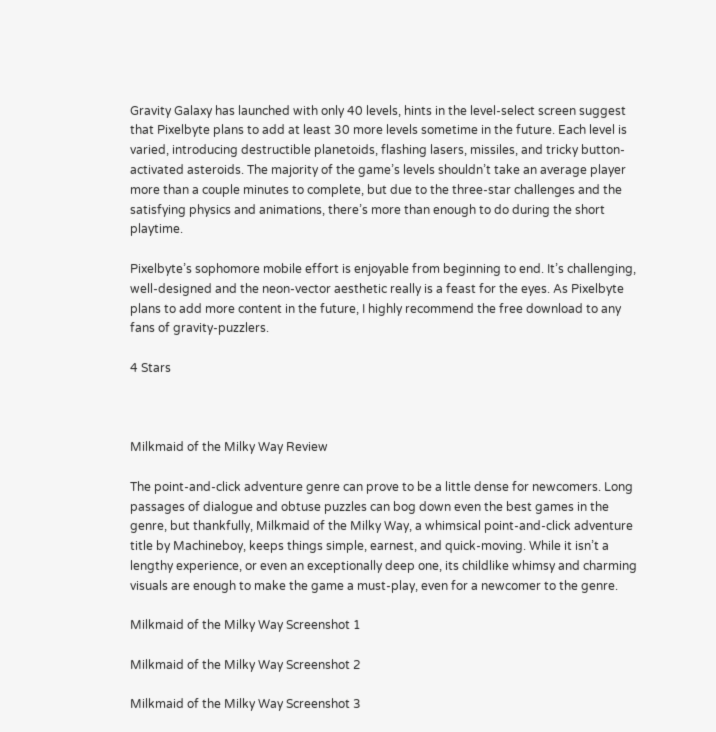Gravity Galaxy has launched with only 40 levels, hints in the level-select screen suggest that Pixelbyte plans to add at least 30 more levels sometime in the future. Each level is varied, introducing destructible planetoids, flashing lasers, missiles, and tricky button-activated asteroids. The majority of the game’s levels shouldn’t take an average player more than a couple minutes to complete, but due to the three-star challenges and the satisfying physics and animations, there’s more than enough to do during the short playtime.

Pixelbyte’s sophomore mobile effort is enjoyable from beginning to end. It’s challenging, well-designed and the neon-vector aesthetic really is a feast for the eyes. As Pixelbyte plans to add more content in the future, I highly recommend the free download to any fans of gravity-puzzlers.

4 Stars



Milkmaid of the Milky Way Review

The point-and-click adventure genre can prove to be a little dense for newcomers. Long passages of dialogue and obtuse puzzles can bog down even the best games in the genre, but thankfully, Milkmaid of the Milky Way, a whimsical point-and-click adventure title by Machineboy, keeps things simple, earnest, and quick-moving. While it isn’t a lengthy experience, or even an exceptionally deep one, its childlike whimsy and charming visuals are enough to make the game a must-play, even for a newcomer to the genre.

Milkmaid of the Milky Way Screenshot 1

Milkmaid of the Milky Way Screenshot 2

Milkmaid of the Milky Way Screenshot 3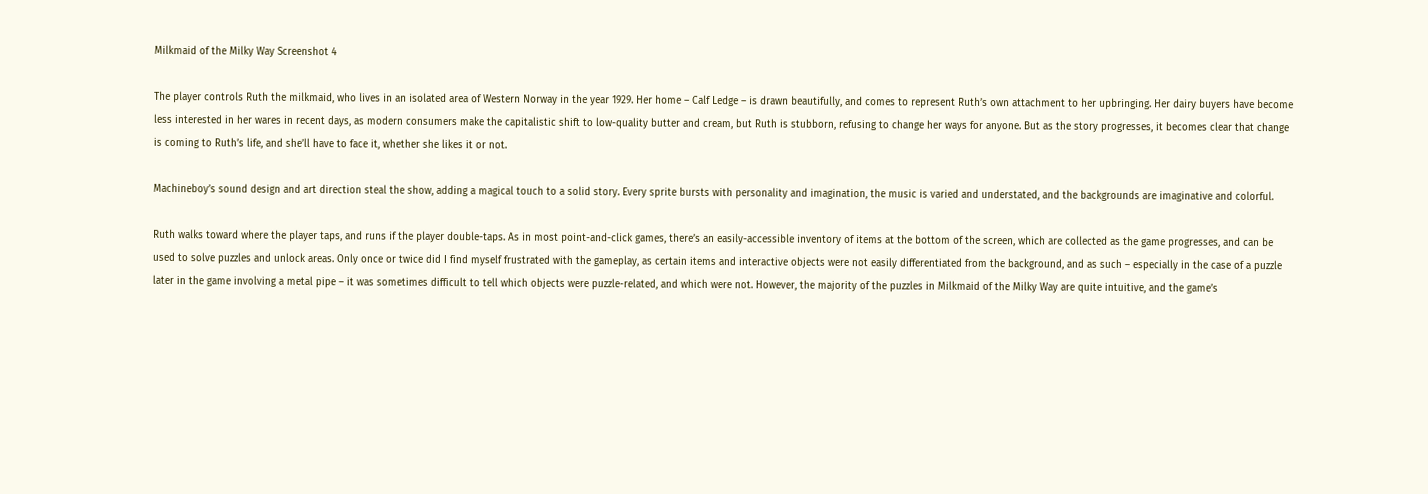Milkmaid of the Milky Way Screenshot 4

The player controls Ruth the milkmaid, who lives in an isolated area of Western Norway in the year 1929. Her home – Calf Ledge – is drawn beautifully, and comes to represent Ruth’s own attachment to her upbringing. Her dairy buyers have become less interested in her wares in recent days, as modern consumers make the capitalistic shift to low-quality butter and cream, but Ruth is stubborn, refusing to change her ways for anyone. But as the story progresses, it becomes clear that change is coming to Ruth’s life, and she’ll have to face it, whether she likes it or not.

Machineboy’s sound design and art direction steal the show, adding a magical touch to a solid story. Every sprite bursts with personality and imagination, the music is varied and understated, and the backgrounds are imaginative and colorful.

Ruth walks toward where the player taps, and runs if the player double-taps. As in most point-and-click games, there’s an easily-accessible inventory of items at the bottom of the screen, which are collected as the game progresses, and can be used to solve puzzles and unlock areas. Only once or twice did I find myself frustrated with the gameplay, as certain items and interactive objects were not easily differentiated from the background, and as such – especially in the case of a puzzle later in the game involving a metal pipe – it was sometimes difficult to tell which objects were puzzle-related, and which were not. However, the majority of the puzzles in Milkmaid of the Milky Way are quite intuitive, and the game’s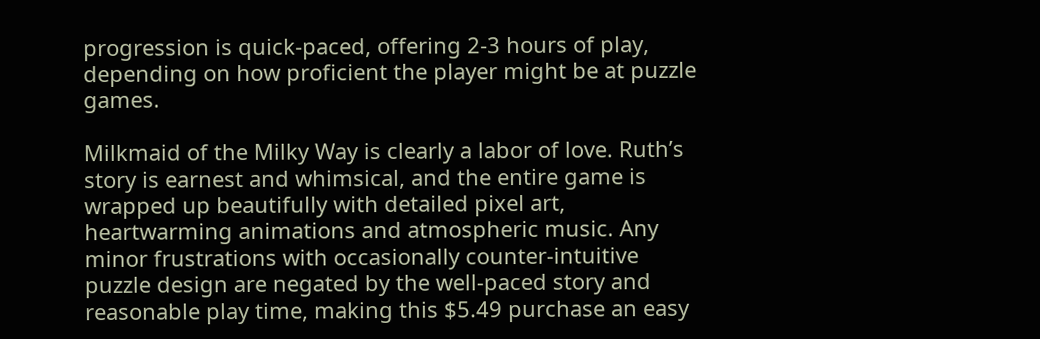progression is quick-paced, offering 2-3 hours of play, depending on how proficient the player might be at puzzle games.

Milkmaid of the Milky Way is clearly a labor of love. Ruth’s story is earnest and whimsical, and the entire game is wrapped up beautifully with detailed pixel art, heartwarming animations and atmospheric music. Any minor frustrations with occasionally counter-intuitive puzzle design are negated by the well-paced story and reasonable play time, making this $5.49 purchase an easy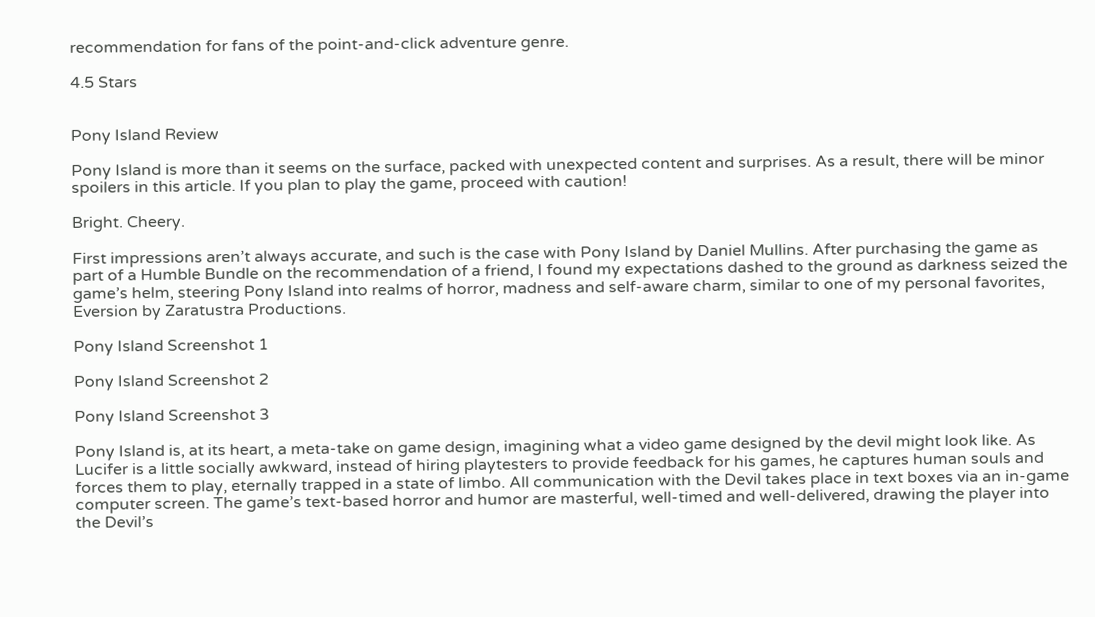recommendation for fans of the point-and-click adventure genre.

4.5 Stars


Pony Island Review

Pony Island is more than it seems on the surface, packed with unexpected content and surprises. As a result, there will be minor spoilers in this article. If you plan to play the game, proceed with caution!

Bright. Cheery.

First impressions aren’t always accurate, and such is the case with Pony Island by Daniel Mullins. After purchasing the game as part of a Humble Bundle on the recommendation of a friend, I found my expectations dashed to the ground as darkness seized the game’s helm, steering Pony Island into realms of horror, madness and self-aware charm, similar to one of my personal favorites, Eversion by Zaratustra Productions.

Pony Island Screenshot 1

Pony Island Screenshot 2

Pony Island Screenshot 3

Pony Island is, at its heart, a meta-take on game design, imagining what a video game designed by the devil might look like. As Lucifer is a little socially awkward, instead of hiring playtesters to provide feedback for his games, he captures human souls and forces them to play, eternally trapped in a state of limbo. All communication with the Devil takes place in text boxes via an in-game computer screen. The game’s text-based horror and humor are masterful, well-timed and well-delivered, drawing the player into the Devil’s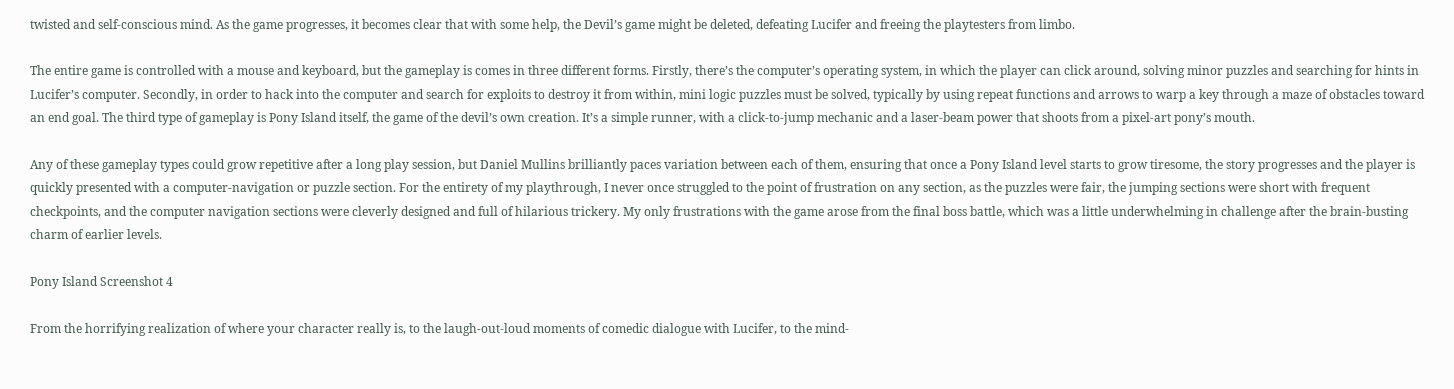twisted and self-conscious mind. As the game progresses, it becomes clear that with some help, the Devil’s game might be deleted, defeating Lucifer and freeing the playtesters from limbo.

The entire game is controlled with a mouse and keyboard, but the gameplay is comes in three different forms. Firstly, there’s the computer’s operating system, in which the player can click around, solving minor puzzles and searching for hints in Lucifer’s computer. Secondly, in order to hack into the computer and search for exploits to destroy it from within, mini logic puzzles must be solved, typically by using repeat functions and arrows to warp a key through a maze of obstacles toward an end goal. The third type of gameplay is Pony Island itself, the game of the devil’s own creation. It’s a simple runner, with a click-to-jump mechanic and a laser-beam power that shoots from a pixel-art pony’s mouth.

Any of these gameplay types could grow repetitive after a long play session, but Daniel Mullins brilliantly paces variation between each of them, ensuring that once a Pony Island level starts to grow tiresome, the story progresses and the player is quickly presented with a computer-navigation or puzzle section. For the entirety of my playthrough, I never once struggled to the point of frustration on any section, as the puzzles were fair, the jumping sections were short with frequent checkpoints, and the computer navigation sections were cleverly designed and full of hilarious trickery. My only frustrations with the game arose from the final boss battle, which was a little underwhelming in challenge after the brain-busting charm of earlier levels.

Pony Island Screenshot 4

From the horrifying realization of where your character really is, to the laugh-out-loud moments of comedic dialogue with Lucifer, to the mind-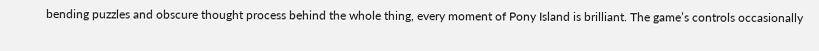bending puzzles and obscure thought process behind the whole thing, every moment of Pony Island is brilliant. The game’s controls occasionally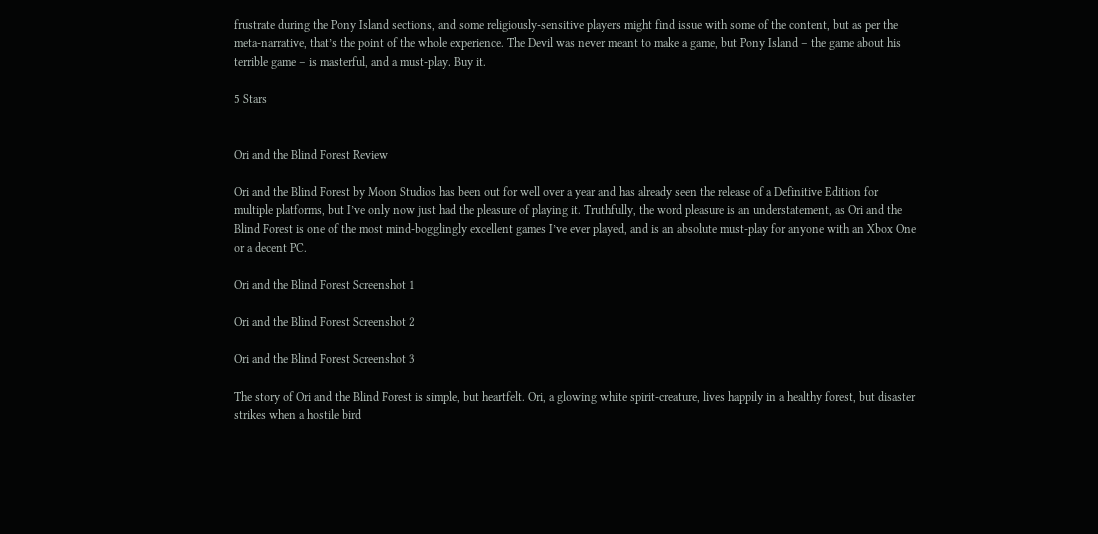frustrate during the Pony Island sections, and some religiously-sensitive players might find issue with some of the content, but as per the meta-narrative, that’s the point of the whole experience. The Devil was never meant to make a game, but Pony Island – the game about his terrible game – is masterful, and a must-play. Buy it.

5 Stars


Ori and the Blind Forest Review

Ori and the Blind Forest by Moon Studios has been out for well over a year and has already seen the release of a Definitive Edition for multiple platforms, but I’ve only now just had the pleasure of playing it. Truthfully, the word pleasure is an understatement, as Ori and the Blind Forest is one of the most mind-bogglingly excellent games I’ve ever played, and is an absolute must-play for anyone with an Xbox One or a decent PC.

Ori and the Blind Forest Screenshot 1

Ori and the Blind Forest Screenshot 2

Ori and the Blind Forest Screenshot 3

The story of Ori and the Blind Forest is simple, but heartfelt. Ori, a glowing white spirit-creature, lives happily in a healthy forest, but disaster strikes when a hostile bird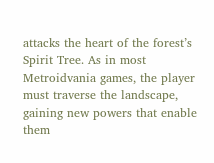attacks the heart of the forest’s Spirit Tree. As in most Metroidvania games, the player must traverse the landscape, gaining new powers that enable them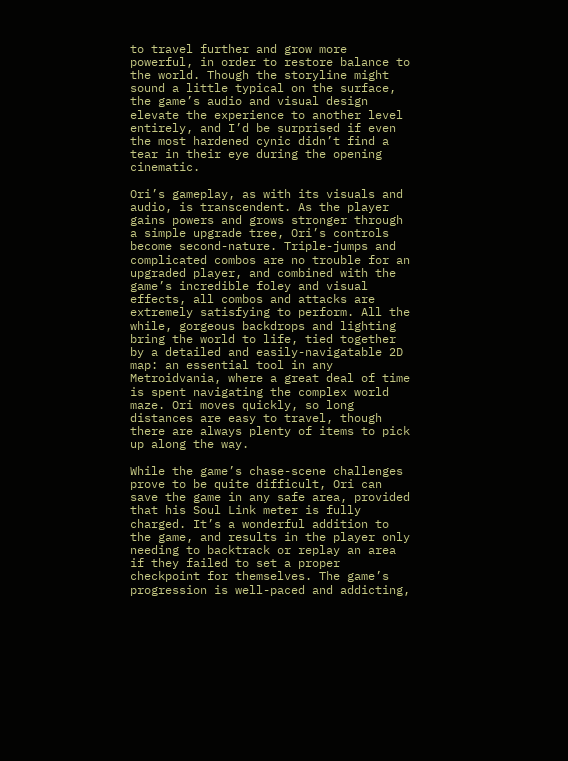to travel further and grow more powerful, in order to restore balance to the world. Though the storyline might sound a little typical on the surface, the game’s audio and visual design elevate the experience to another level entirely, and I’d be surprised if even the most hardened cynic didn’t find a tear in their eye during the opening cinematic.

Ori’s gameplay, as with its visuals and audio, is transcendent. As the player gains powers and grows stronger through a simple upgrade tree, Ori’s controls become second-nature. Triple-jumps and complicated combos are no trouble for an upgraded player, and combined with the game’s incredible foley and visual effects, all combos and attacks are extremely satisfying to perform. All the while, gorgeous backdrops and lighting bring the world to life, tied together by a detailed and easily-navigatable 2D map: an essential tool in any Metroidvania, where a great deal of time is spent navigating the complex world maze. Ori moves quickly, so long distances are easy to travel, though there are always plenty of items to pick up along the way.

While the game’s chase-scene challenges prove to be quite difficult, Ori can save the game in any safe area, provided that his Soul Link meter is fully charged. It’s a wonderful addition to the game, and results in the player only needing to backtrack or replay an area if they failed to set a proper checkpoint for themselves. The game’s progression is well-paced and addicting,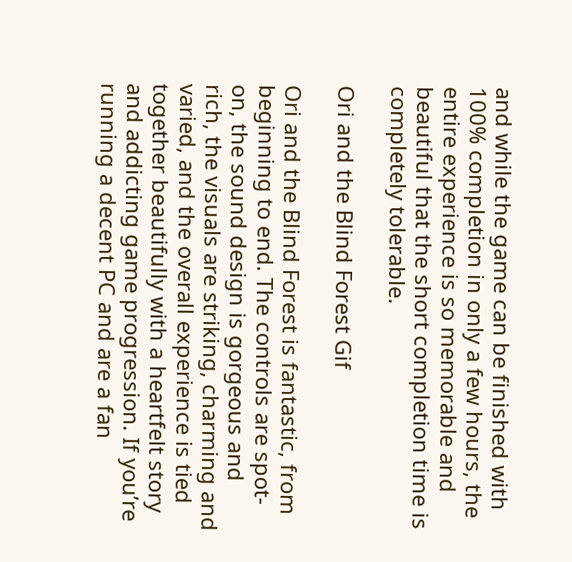and while the game can be finished with 100% completion in only a few hours, the entire experience is so memorable and beautiful that the short completion time is completely tolerable.

Ori and the Blind Forest Gif

Ori and the Blind Forest is fantastic, from beginning to end. The controls are spot-on, the sound design is gorgeous and rich, the visuals are striking, charming and varied, and the overall experience is tied together beautifully with a heartfelt story and addicting game progression. If you’re running a decent PC and are a fan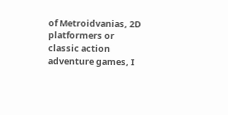of Metroidvanias, 2D platformers or classic action adventure games, I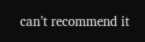can’t recommend it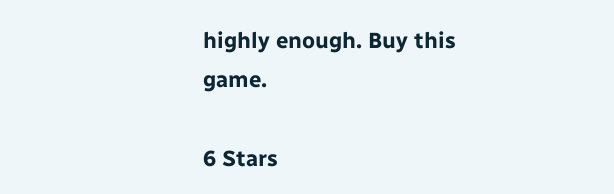highly enough. Buy this game.

6 Stars